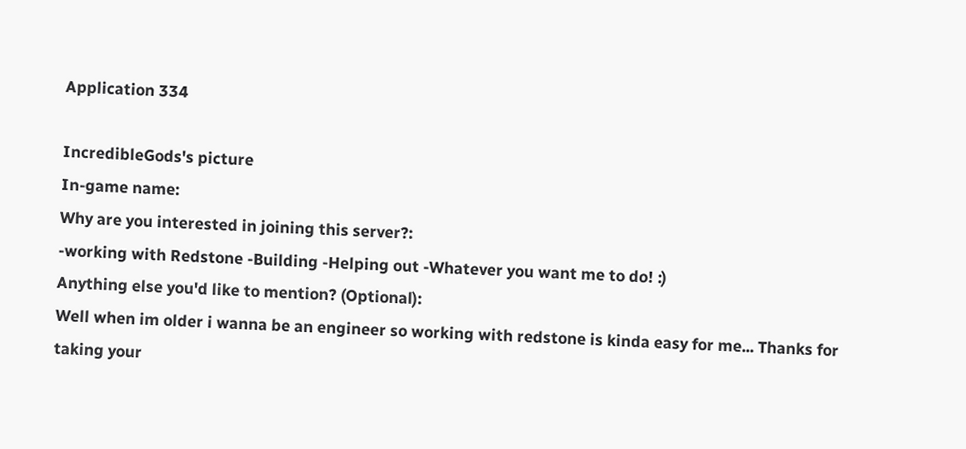Application 334

IncredibleGods's picture
In-game name:
Why are you interested in joining this server?:
-working with Redstone -Building -Helping out -Whatever you want me to do! :)
Anything else you'd like to mention? (Optional):
Well when im older i wanna be an engineer so working with redstone is kinda easy for me... Thanks for taking your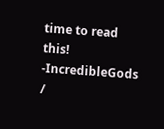time to read this! -IncredibleGods /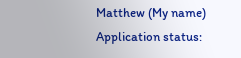Matthew (My name)
Application status: